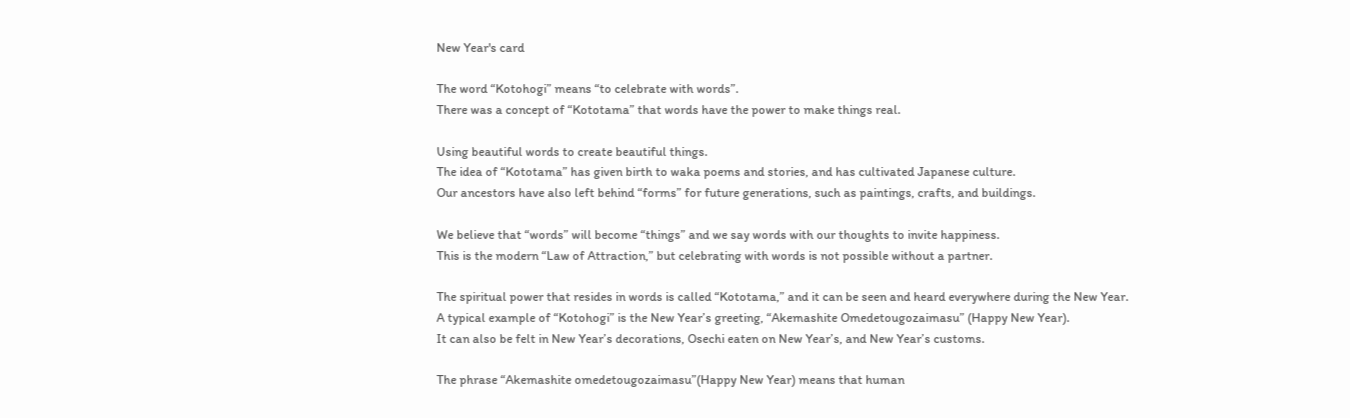New Year's card

The word “Kotohogi” means “to celebrate with words”.
There was a concept of “Kototama” that words have the power to make things real.

Using beautiful words to create beautiful things.
The idea of “Kototama” has given birth to waka poems and stories, and has cultivated Japanese culture.
Our ancestors have also left behind “forms” for future generations, such as paintings, crafts, and buildings.

We believe that “words” will become “things” and we say words with our thoughts to invite happiness.
This is the modern “Law of Attraction,” but celebrating with words is not possible without a partner.

The spiritual power that resides in words is called “Kototama,” and it can be seen and heard everywhere during the New Year.
A typical example of “Kotohogi” is the New Year’s greeting, “Akemashite Omedetougozaimasu” (Happy New Year).
It can also be felt in New Year’s decorations, Osechi eaten on New Year’s, and New Year’s customs.

The phrase “Akemashite omedetougozaimasu”(Happy New Year) means that human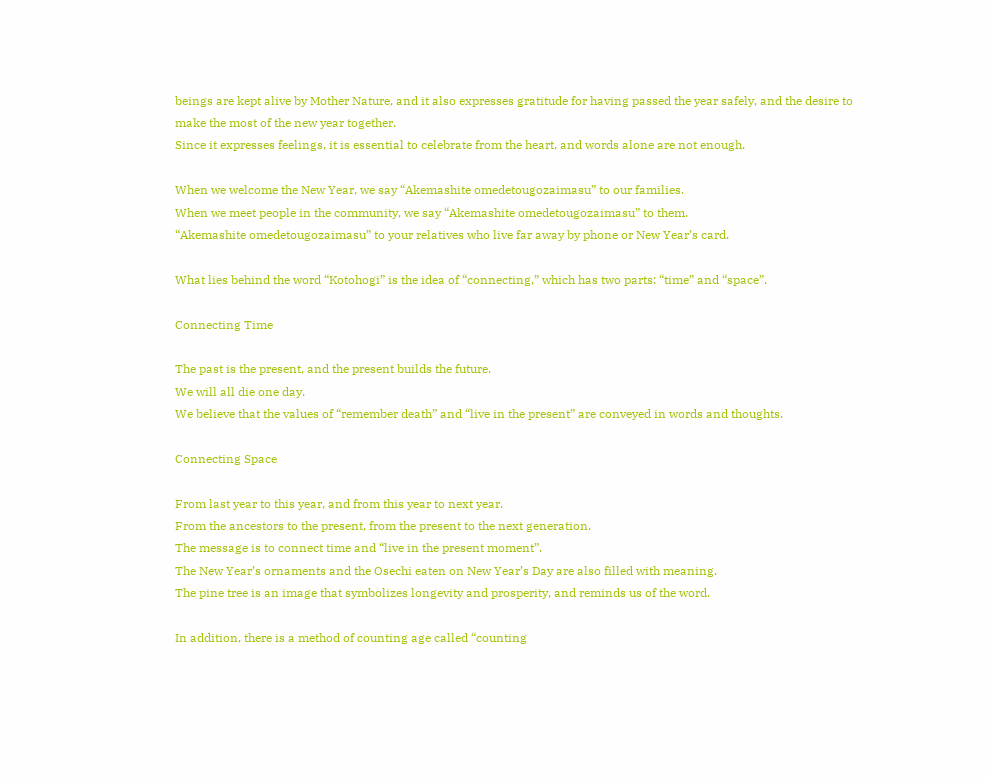beings are kept alive by Mother Nature, and it also expresses gratitude for having passed the year safely, and the desire to make the most of the new year together.
Since it expresses feelings, it is essential to celebrate from the heart, and words alone are not enough.

When we welcome the New Year, we say “Akemashite omedetougozaimasu” to our families.
When we meet people in the community, we say “Akemashite omedetougozaimasu” to them.
“Akemashite omedetougozaimasu” to your relatives who live far away by phone or New Year’s card.

What lies behind the word “Kotohogi” is the idea of “connecting,” which has two parts: “time” and “space”.

Connecting Time

The past is the present, and the present builds the future.
We will all die one day.
We believe that the values of “remember death” and “live in the present” are conveyed in words and thoughts.

Connecting Space

From last year to this year, and from this year to next year.
From the ancestors to the present, from the present to the next generation.
The message is to connect time and “live in the present moment”.
The New Year’s ornaments and the Osechi eaten on New Year’s Day are also filled with meaning.
The pine tree is an image that symbolizes longevity and prosperity, and reminds us of the word.

In addition, there is a method of counting age called “counting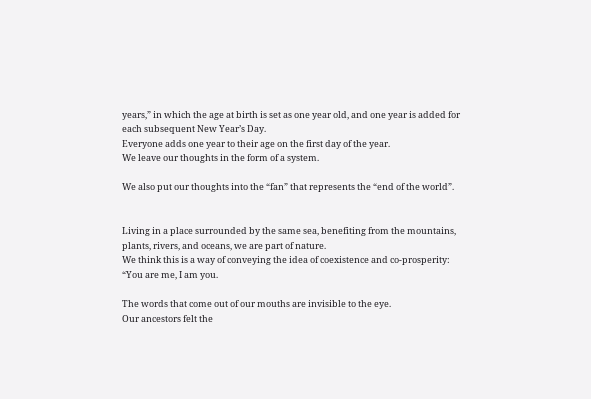years,” in which the age at birth is set as one year old, and one year is added for each subsequent New Year’s Day.
Everyone adds one year to their age on the first day of the year.
We leave our thoughts in the form of a system.

We also put our thoughts into the “fan” that represents the “end of the world”.


Living in a place surrounded by the same sea, benefiting from the mountains, plants, rivers, and oceans, we are part of nature.
We think this is a way of conveying the idea of coexistence and co-prosperity: “You are me, I am you.

The words that come out of our mouths are invisible to the eye.
Our ancestors felt the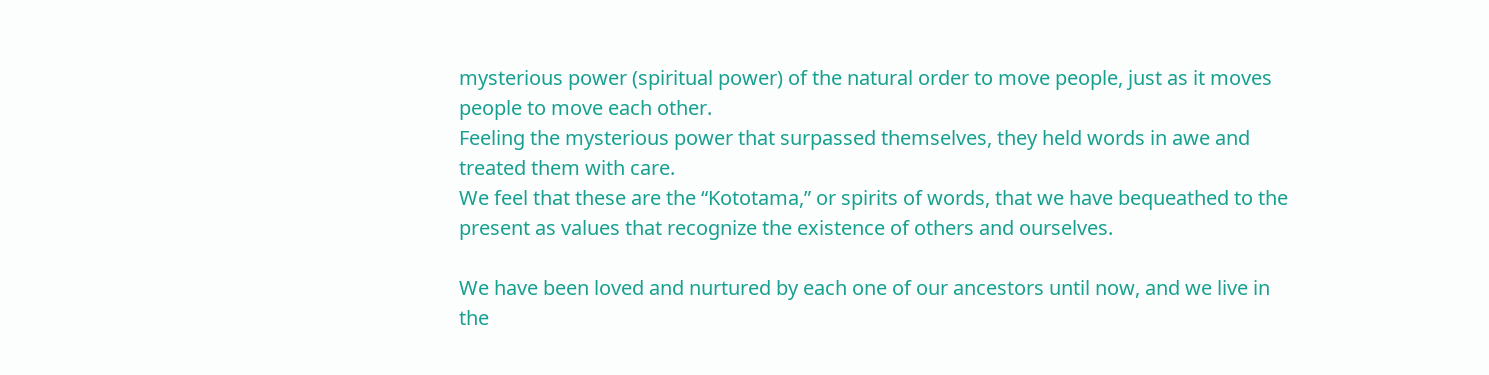mysterious power (spiritual power) of the natural order to move people, just as it moves people to move each other.
Feeling the mysterious power that surpassed themselves, they held words in awe and treated them with care.
We feel that these are the “Kototama,” or spirits of words, that we have bequeathed to the present as values that recognize the existence of others and ourselves.

We have been loved and nurtured by each one of our ancestors until now, and we live in the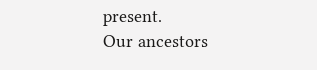present.
Our ancestors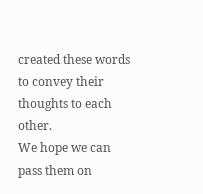created these words to convey their thoughts to each other.
We hope we can pass them on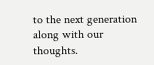to the next generation along with our thoughts.